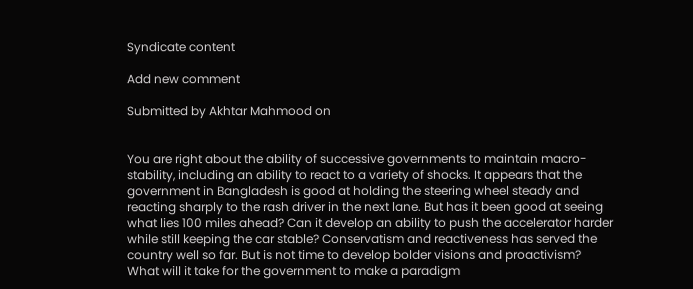Syndicate content

Add new comment

Submitted by Akhtar Mahmood on


You are right about the ability of successive governments to maintain macro-stability, including an ability to react to a variety of shocks. It appears that the government in Bangladesh is good at holding the steering wheel steady and reacting sharply to the rash driver in the next lane. But has it been good at seeing what lies 100 miles ahead? Can it develop an ability to push the accelerator harder while still keeping the car stable? Conservatism and reactiveness has served the country well so far. But is not time to develop bolder visions and proactivism? What will it take for the government to make a paradigm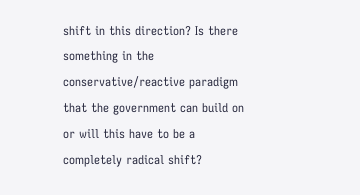shift in this direction? Is there something in the conservative/reactive paradigm that the government can build on or will this have to be a completely radical shift?